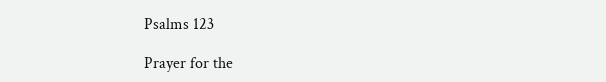Psalms 123

Prayer for the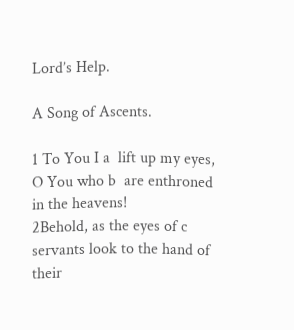Lord’s Help.

A Song of Ascents.

1 To You I a  lift up my eyes,
O You who b  are enthroned in the heavens!
2Behold, as the eyes of c  servants look to the hand of their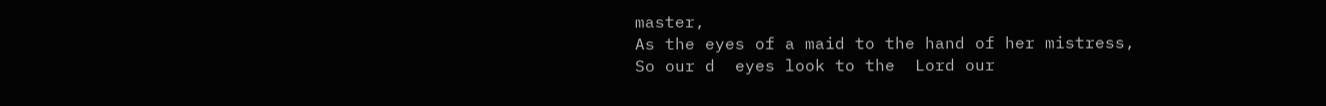master,
As the eyes of a maid to the hand of her mistress,
So our d  eyes look to the  Lord our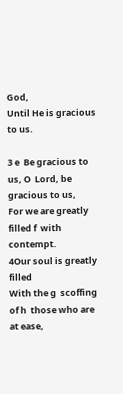God,
Until He is gracious to us.

3 e  Be gracious to us, O  Lord, be gracious to us,
For we are greatly filled f  with contempt.
4Our soul is greatly filled
With the g  scoffing of h  those who are at ease,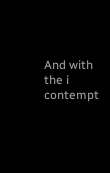And with the i  contempt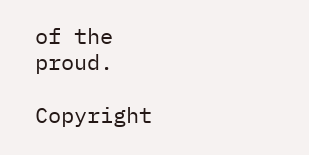of the proud.

Copyright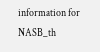information for NASB_th